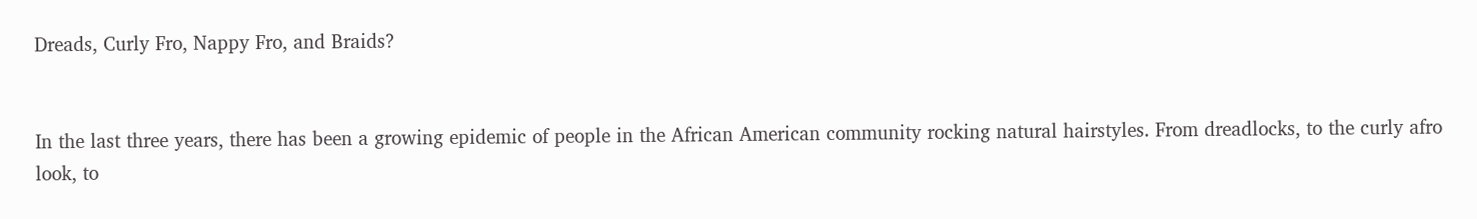Dreads, Curly Fro, Nappy Fro, and Braids?


In the last three years, there has been a growing epidemic of people in the African American community rocking natural hairstyles. From dreadlocks, to the curly afro look, to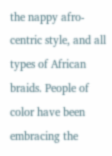the nappy afro-centric style, and all types of African braids. People of color have been embracing the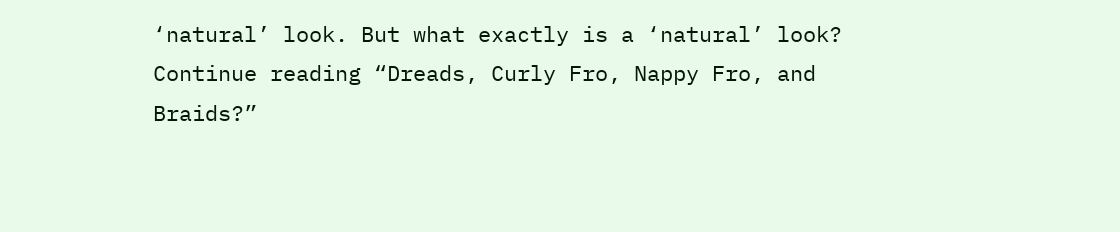‘natural’ look. But what exactly is a ‘natural’ look?
Continue reading “Dreads, Curly Fro, Nappy Fro, and Braids?”